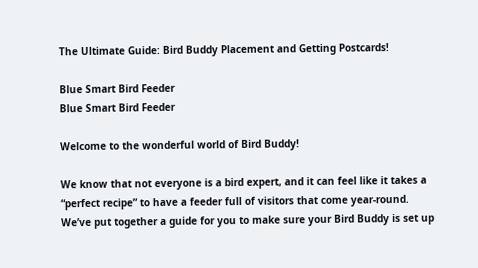The Ultimate Guide: Bird Buddy Placement and Getting Postcards!

Blue Smart Bird Feeder
Blue Smart Bird Feeder

Welcome to the wonderful world of Bird Buddy!

We know that not everyone is a bird expert, and it can feel like it takes a “perfect recipe” to have a feeder full of visitors that come year-round. We’ve put together a guide for you to make sure your Bird Buddy is set up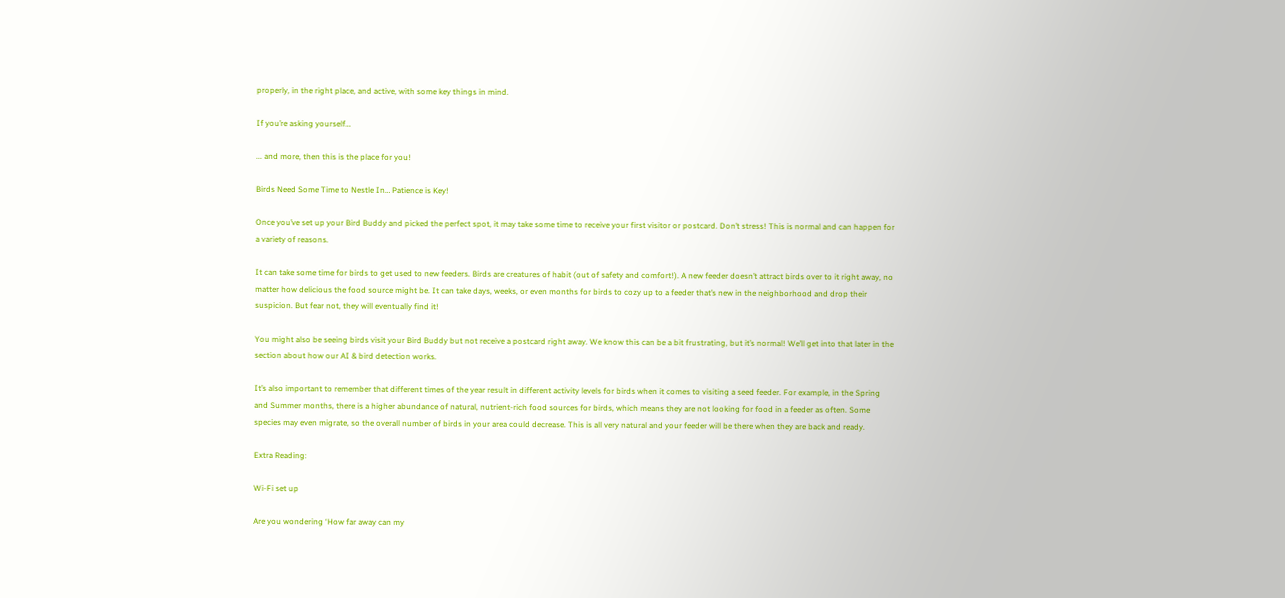properly, in the right place, and active, with some key things in mind.

If you’re asking yourself…

... and more, then this is the place for you!

Birds Need Some Time to Nestle In… Patience is Key!

Once you’ve set up your Bird Buddy and picked the perfect spot, it may take some time to receive your first visitor or postcard. Don’t stress! This is normal and can happen for a variety of reasons.

It can take some time for birds to get used to new feeders. Birds are creatures of habit (out of safety and comfort!). A new feeder doesn’t attract birds over to it right away, no matter how delicious the food source might be. It can take days, weeks, or even months for birds to cozy up to a feeder that’s new in the neighborhood and drop their suspicion. But fear not, they will eventually find it!

You might also be seeing birds visit your Bird Buddy but not receive a postcard right away. We know this can be a bit frustrating, but it’s normal! We’ll get into that later in the section about how our AI & bird detection works.

It’s also important to remember that different times of the year result in different activity levels for birds when it comes to visiting a seed feeder. For example, in the Spring and Summer months, there is a higher abundance of natural, nutrient-rich food sources for birds, which means they are not looking for food in a feeder as often. Some species may even migrate, so the overall number of birds in your area could decrease. This is all very natural and your feeder will be there when they are back and ready.

Extra Reading:

Wi-Fi set up

Are you wondering ‘How far away can my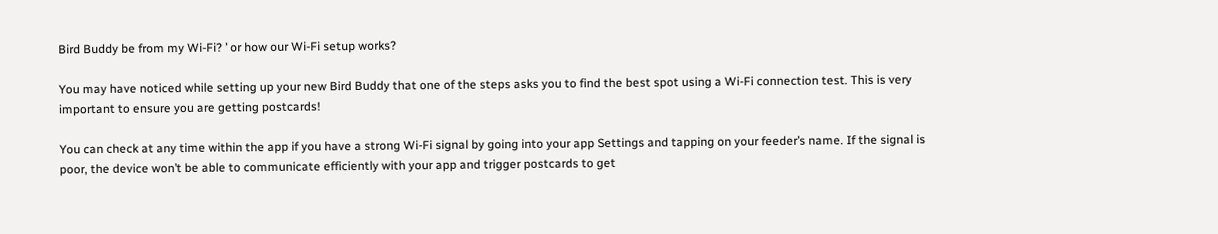Bird Buddy be from my Wi-Fi? ’ or how our Wi-Fi setup works?

You may have noticed while setting up your new Bird Buddy that one of the steps asks you to find the best spot using a Wi-Fi connection test. This is very important to ensure you are getting postcards!

You can check at any time within the app if you have a strong Wi-Fi signal by going into your app Settings and tapping on your feeder’s name. If the signal is poor, the device won’t be able to communicate efficiently with your app and trigger postcards to get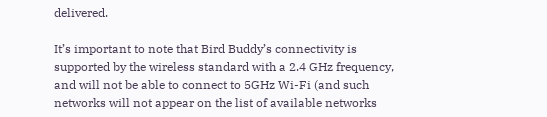delivered.

It’s important to note that Bird Buddy’s connectivity is supported by the wireless standard with a 2.4 GHz frequency, and will not be able to connect to 5GHz Wi-Fi (and such networks will not appear on the list of available networks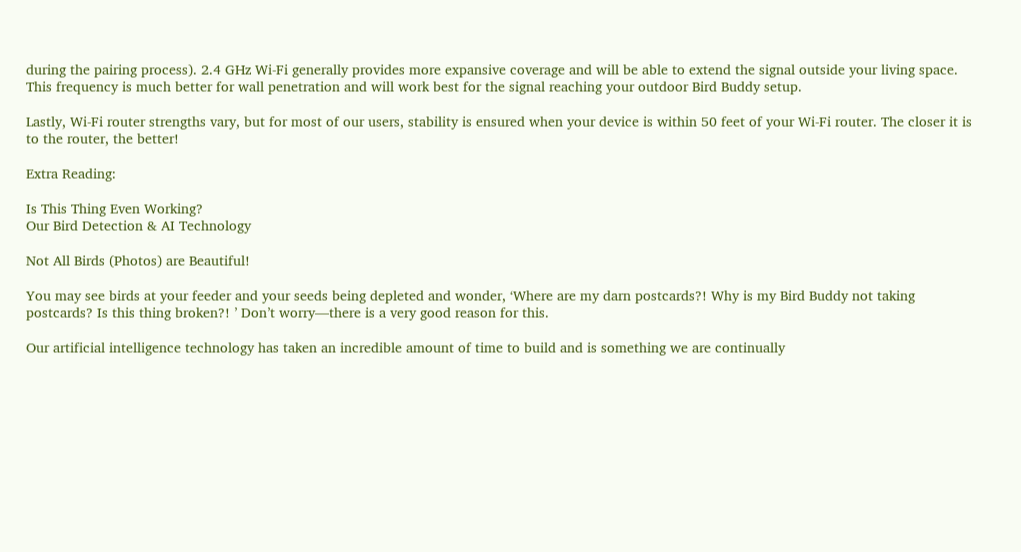during the pairing process). 2.4 GHz Wi-Fi generally provides more expansive coverage and will be able to extend the signal outside your living space. This frequency is much better for wall penetration and will work best for the signal reaching your outdoor Bird Buddy setup.

Lastly, Wi-Fi router strengths vary, but for most of our users, stability is ensured when your device is within 50 feet of your Wi-Fi router. The closer it is to the router, the better!

Extra Reading:

Is This Thing Even Working?
Our Bird Detection & AI Technology

Not All Birds (Photos) are Beautiful!

You may see birds at your feeder and your seeds being depleted and wonder, ‘Where are my darn postcards?! Why is my Bird Buddy not taking postcards? Is this thing broken?! ’ Don’t worry—there is a very good reason for this.

Our artificial intelligence technology has taken an incredible amount of time to build and is something we are continually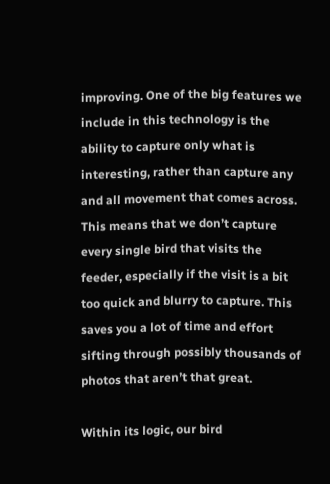improving. One of the big features we include in this technology is the ability to capture only what is interesting, rather than capture any and all movement that comes across. This means that we don’t capture every single bird that visits the feeder, especially if the visit is a bit too quick and blurry to capture. This saves you a lot of time and effort sifting through possibly thousands of photos that aren’t that great.

Within its logic, our bird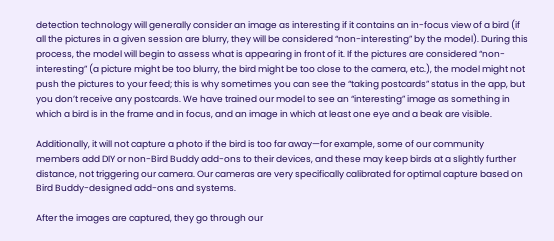detection technology will generally consider an image as interesting if it contains an in-focus view of a bird (if all the pictures in a given session are blurry, they will be considered “non-interesting” by the model). During this process, the model will begin to assess what is appearing in front of it. If the pictures are considered “non-interesting” (a picture might be too blurry, the bird might be too close to the camera, etc.), the model might not push the pictures to your feed; this is why sometimes you can see the “taking postcards” status in the app, but you don’t receive any postcards. We have trained our model to see an “interesting” image as something in which a bird is in the frame and in focus, and an image in which at least one eye and a beak are visible.

Additionally, it will not capture a photo if the bird is too far away—for example, some of our community members add DIY or non-Bird Buddy add-ons to their devices, and these may keep birds at a slightly further distance, not triggering our camera. Our cameras are very specifically calibrated for optimal capture based on Bird Buddy-designed add-ons and systems.

After the images are captured, they go through our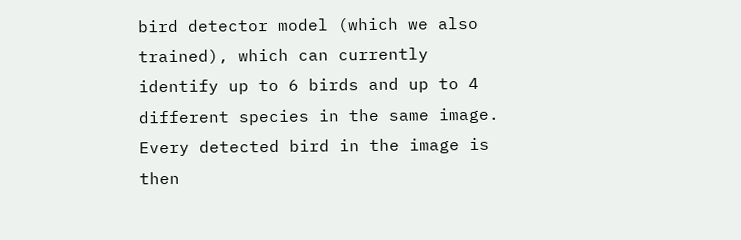bird detector model (which we also trained), which can currently identify up to 6 birds and up to 4 different species in the same image. Every detected bird in the image is then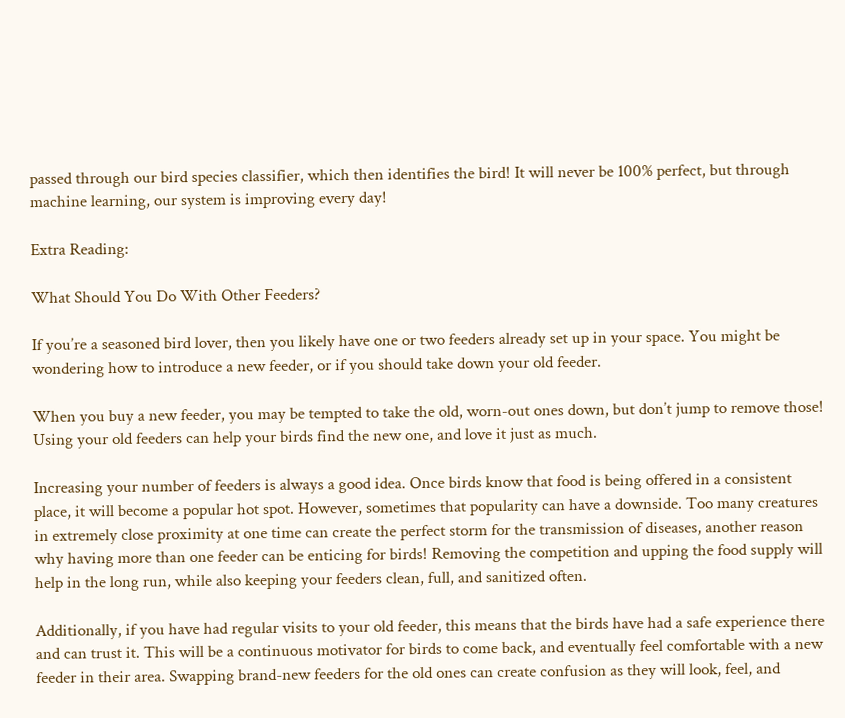passed through our bird species classifier, which then identifies the bird! It will never be 100% perfect, but through machine learning, our system is improving every day!

Extra Reading:

What Should You Do With Other Feeders?

If you’re a seasoned bird lover, then you likely have one or two feeders already set up in your space. You might be wondering how to introduce a new feeder, or if you should take down your old feeder.

When you buy a new feeder, you may be tempted to take the old, worn-out ones down, but don’t jump to remove those! Using your old feeders can help your birds find the new one, and love it just as much.

Increasing your number of feeders is always a good idea. Once birds know that food is being offered in a consistent place, it will become a popular hot spot. However, sometimes that popularity can have a downside. Too many creatures in extremely close proximity at one time can create the perfect storm for the transmission of diseases, another reason why having more than one feeder can be enticing for birds! Removing the competition and upping the food supply will help in the long run, while also keeping your feeders clean, full, and sanitized often.

Additionally, if you have had regular visits to your old feeder, this means that the birds have had a safe experience there and can trust it. This will be a continuous motivator for birds to come back, and eventually feel comfortable with a new feeder in their area. Swapping brand-new feeders for the old ones can create confusion as they will look, feel, and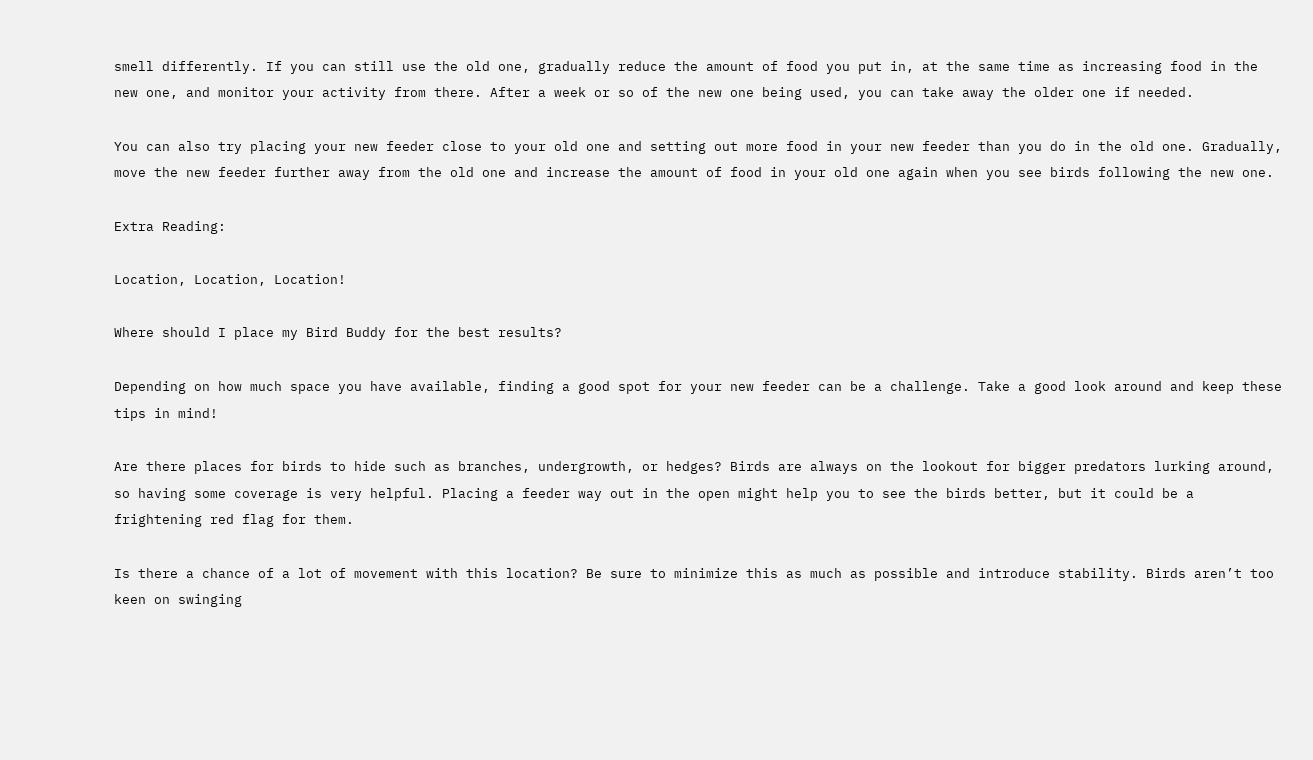smell differently. If you can still use the old one, gradually reduce the amount of food you put in, at the same time as increasing food in the new one, and monitor your activity from there. After a week or so of the new one being used, you can take away the older one if needed.

You can also try placing your new feeder close to your old one and setting out more food in your new feeder than you do in the old one. Gradually, move the new feeder further away from the old one and increase the amount of food in your old one again when you see birds following the new one.

Extra Reading:

Location, Location, Location!

Where should I place my Bird Buddy for the best results?

Depending on how much space you have available, finding a good spot for your new feeder can be a challenge. Take a good look around and keep these tips in mind!

Are there places for birds to hide such as branches, undergrowth, or hedges? Birds are always on the lookout for bigger predators lurking around, so having some coverage is very helpful. Placing a feeder way out in the open might help you to see the birds better, but it could be a frightening red flag for them.

Is there a chance of a lot of movement with this location? Be sure to minimize this as much as possible and introduce stability. Birds aren’t too keen on swinging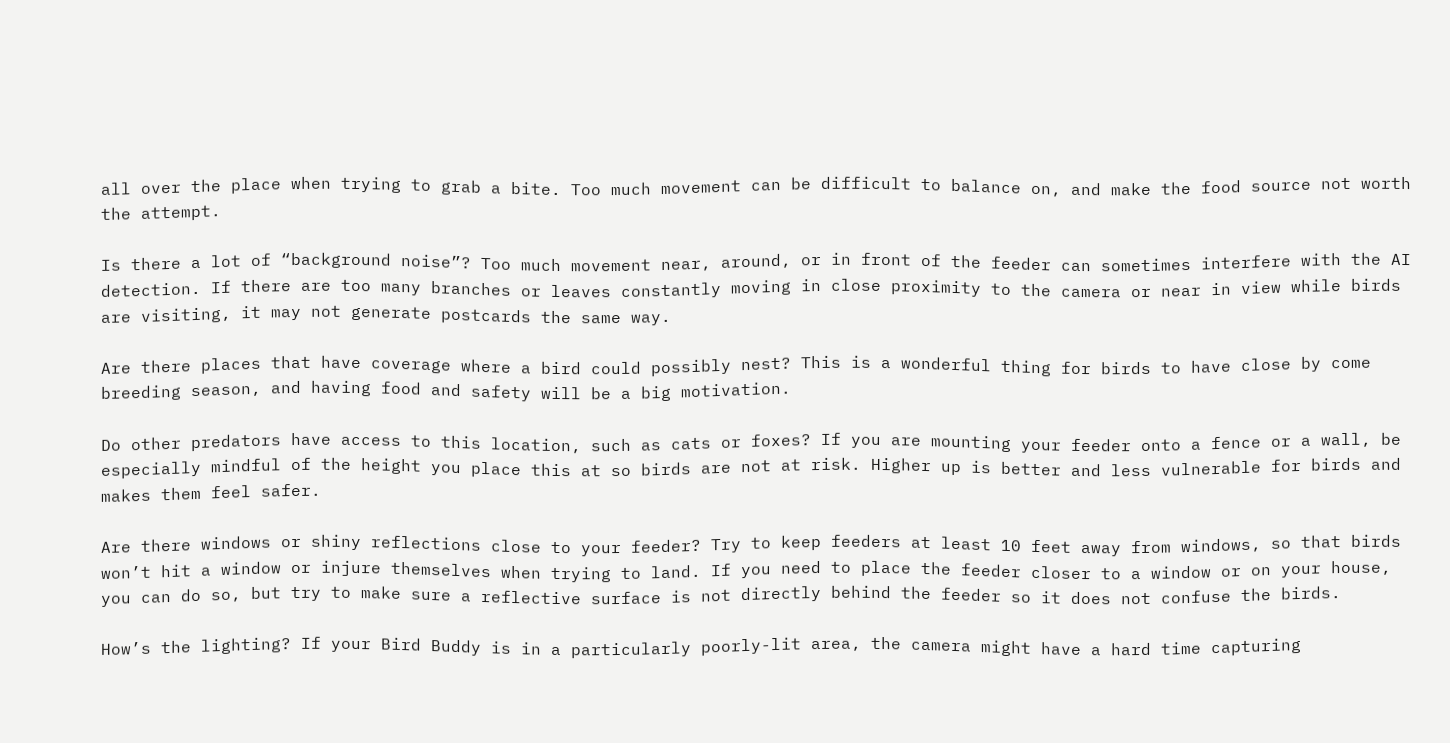all over the place when trying to grab a bite. Too much movement can be difficult to balance on, and make the food source not worth the attempt.

Is there a lot of “background noise”? Too much movement near, around, or in front of the feeder can sometimes interfere with the AI detection. If there are too many branches or leaves constantly moving in close proximity to the camera or near in view while birds are visiting, it may not generate postcards the same way.

Are there places that have coverage where a bird could possibly nest? This is a wonderful thing for birds to have close by come breeding season, and having food and safety will be a big motivation.

Do other predators have access to this location, such as cats or foxes? If you are mounting your feeder onto a fence or a wall, be especially mindful of the height you place this at so birds are not at risk. Higher up is better and less vulnerable for birds and makes them feel safer.

Are there windows or shiny reflections close to your feeder? Try to keep feeders at least 10 feet away from windows, so that birds won’t hit a window or injure themselves when trying to land. If you need to place the feeder closer to a window or on your house, you can do so, but try to make sure a reflective surface is not directly behind the feeder so it does not confuse the birds.

How’s the lighting? If your Bird Buddy is in a particularly poorly-lit area, the camera might have a hard time capturing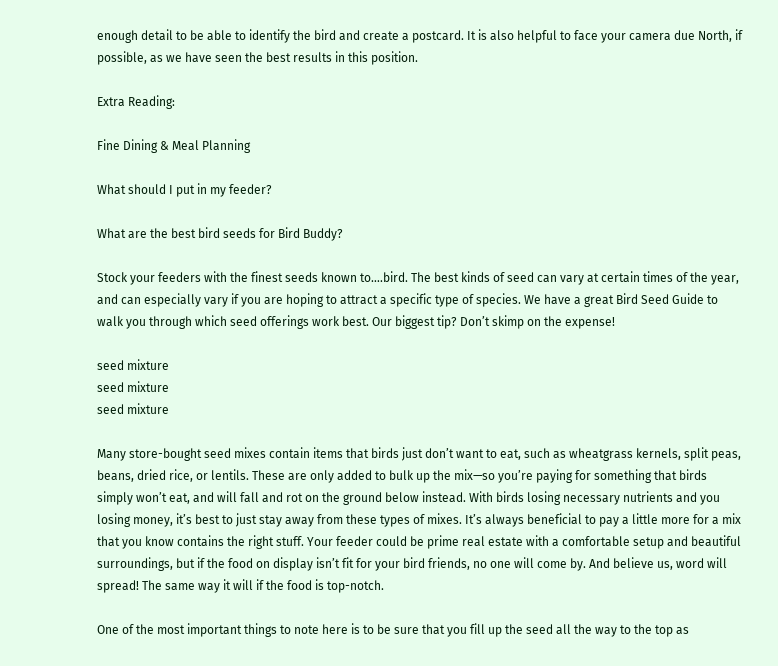enough detail to be able to identify the bird and create a postcard. It is also helpful to face your camera due North, if possible, as we have seen the best results in this position.

Extra Reading:

Fine Dining & Meal Planning

What should I put in my feeder?

What are the best bird seeds for Bird Buddy?

Stock your feeders with the finest seeds known to….bird. The best kinds of seed can vary at certain times of the year, and can especially vary if you are hoping to attract a specific type of species. We have a great Bird Seed Guide to walk you through which seed offerings work best. Our biggest tip? Don’t skimp on the expense!

seed mixture
seed mixture
seed mixture

Many store-bought seed mixes contain items that birds just don’t want to eat, such as wheatgrass kernels, split peas, beans, dried rice, or lentils. These are only added to bulk up the mix—so you’re paying for something that birds simply won’t eat, and will fall and rot on the ground below instead. With birds losing necessary nutrients and you losing money, it’s best to just stay away from these types of mixes. It’s always beneficial to pay a little more for a mix that you know contains the right stuff. Your feeder could be prime real estate with a comfortable setup and beautiful surroundings, but if the food on display isn’t fit for your bird friends, no one will come by. And believe us, word will spread! The same way it will if the food is top-notch.

One of the most important things to note here is to be sure that you fill up the seed all the way to the top as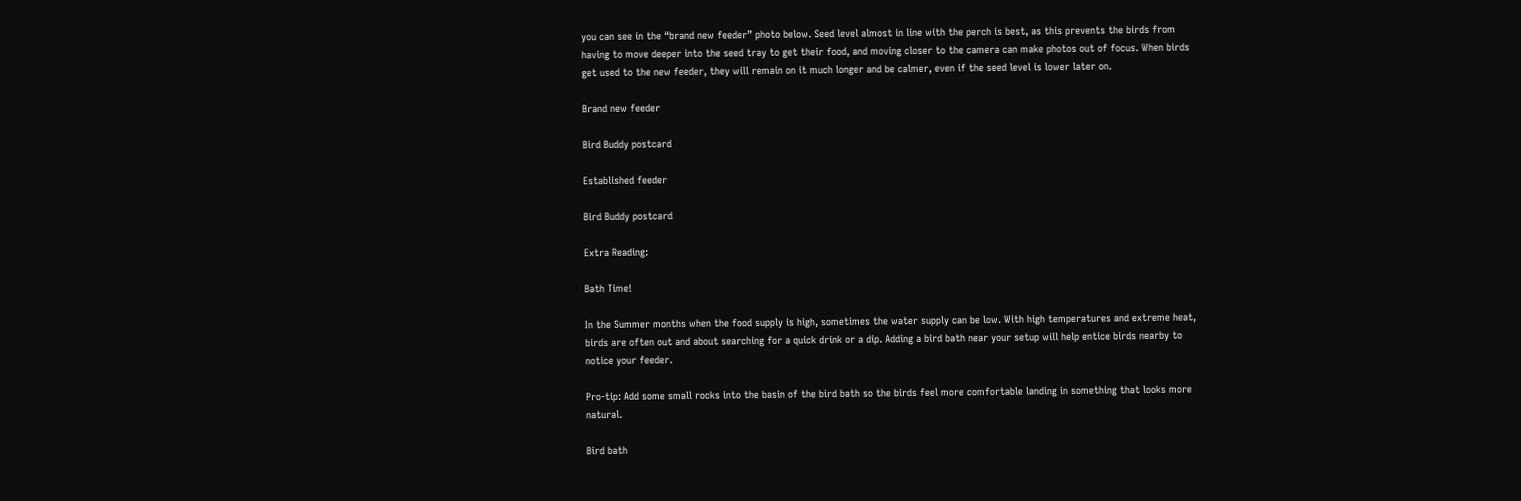you can see in the “brand new feeder” photo below. Seed level almost in line with the perch is best, as this prevents the birds from having to move deeper into the seed tray to get their food, and moving closer to the camera can make photos out of focus. When birds get used to the new feeder, they will remain on it much longer and be calmer, even if the seed level is lower later on.

Brand new feeder

Bird Buddy postcard

Established feeder

Bird Buddy postcard

Extra Reading:

Bath Time!

In the Summer months when the food supply is high, sometimes the water supply can be low. With high temperatures and extreme heat, birds are often out and about searching for a quick drink or a dip. Adding a bird bath near your setup will help entice birds nearby to notice your feeder.

Pro-tip: Add some small rocks into the basin of the bird bath so the birds feel more comfortable landing in something that looks more natural.

Bird bath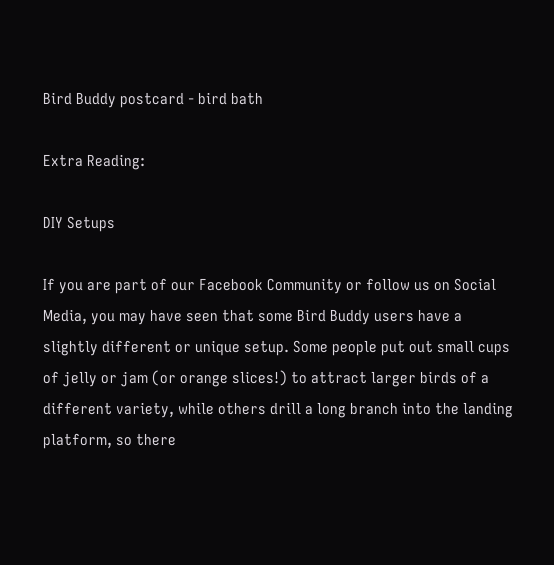Bird Buddy postcard - bird bath

Extra Reading:

DIY Setups

If you are part of our Facebook Community or follow us on Social Media, you may have seen that some Bird Buddy users have a slightly different or unique setup. Some people put out small cups of jelly or jam (or orange slices!) to attract larger birds of a different variety, while others drill a long branch into the landing platform, so there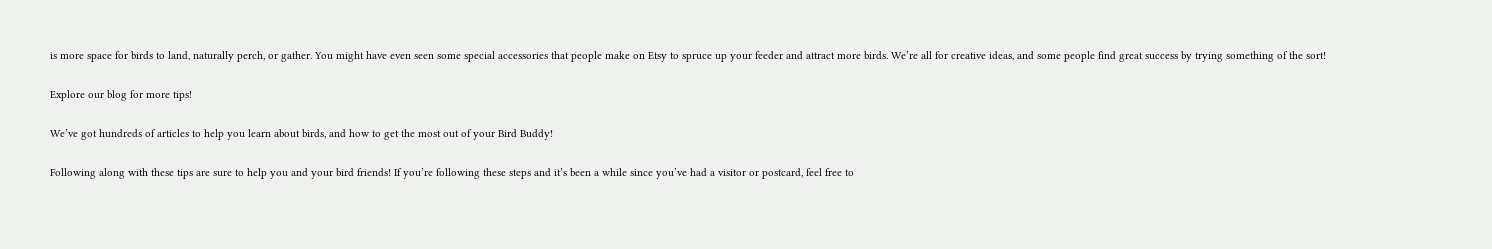is more space for birds to land, naturally perch, or gather. You might have even seen some special accessories that people make on Etsy to spruce up your feeder and attract more birds. We’re all for creative ideas, and some people find great success by trying something of the sort!

Explore our blog for more tips!

We’ve got hundreds of articles to help you learn about birds, and how to get the most out of your Bird Buddy!

Following along with these tips are sure to help you and your bird friends! If you’re following these steps and it’s been a while since you’ve had a visitor or postcard, feel free to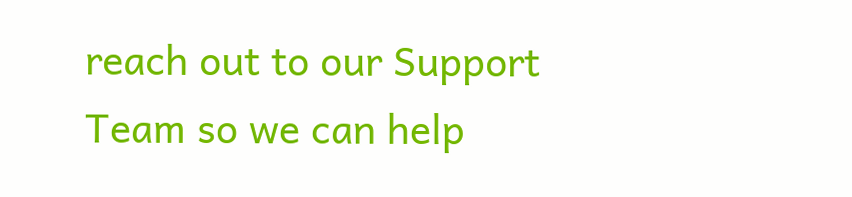reach out to our Support Team so we can help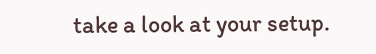take a look at your setup.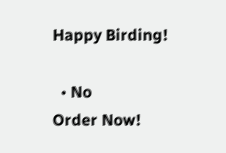Happy Birding!

  • No
Order Now!